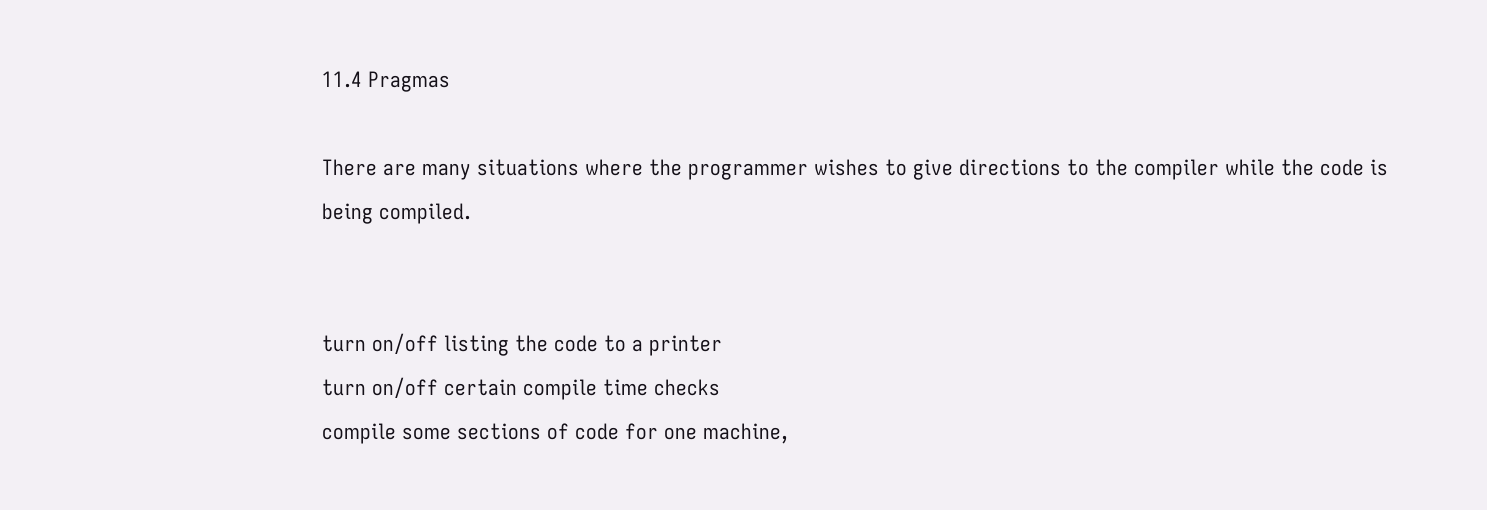11.4 Pragmas

There are many situations where the programmer wishes to give directions to the compiler while the code is being compiled.


turn on/off listing the code to a printer
turn on/off certain compile time checks
compile some sections of code for one machine,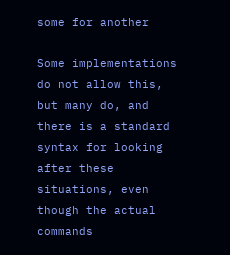some for another

Some implementations do not allow this, but many do, and there is a standard syntax for looking after these situations, even though the actual commands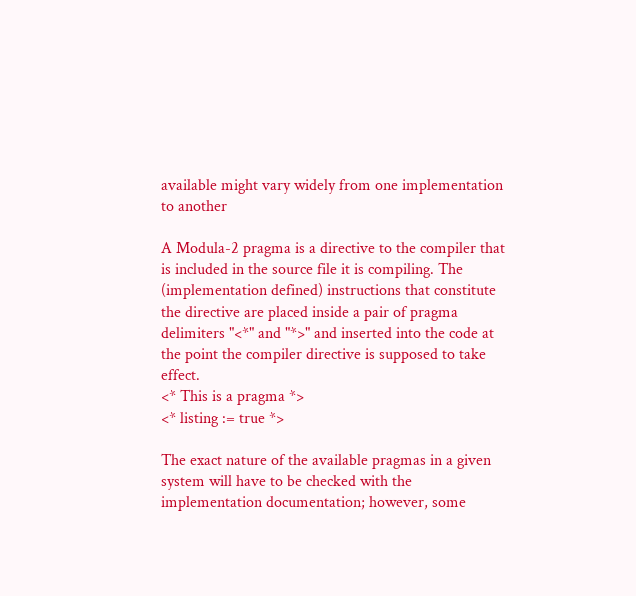available might vary widely from one implementation to another

A Modula-2 pragma is a directive to the compiler that is included in the source file it is compiling. The (implementation defined) instructions that constitute the directive are placed inside a pair of pragma delimiters "<*" and "*>" and inserted into the code at the point the compiler directive is supposed to take effect.
<* This is a pragma *>
<* listing := true *>

The exact nature of the available pragmas in a given system will have to be checked with the implementation documentation; however, some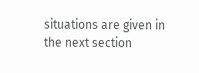situations are given in the next section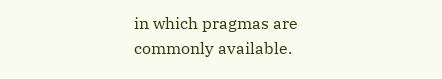in which pragmas are commonly available.